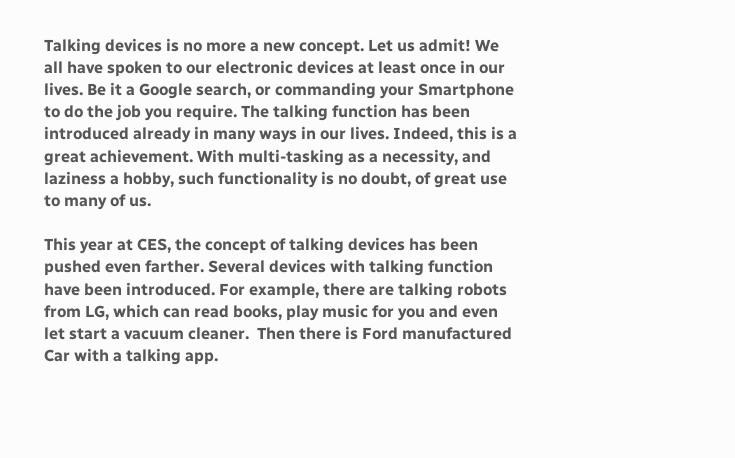Talking devices is no more a new concept. Let us admit! We all have spoken to our electronic devices at least once in our lives. Be it a Google search, or commanding your Smartphone to do the job you require. The talking function has been introduced already in many ways in our lives. Indeed, this is a great achievement. With multi-tasking as a necessity, and laziness a hobby, such functionality is no doubt, of great use to many of us.

This year at CES, the concept of talking devices has been pushed even farther. Several devices with talking function have been introduced. For example, there are talking robots from LG, which can read books, play music for you and even let start a vacuum cleaner.  Then there is Ford manufactured Car with a talking app.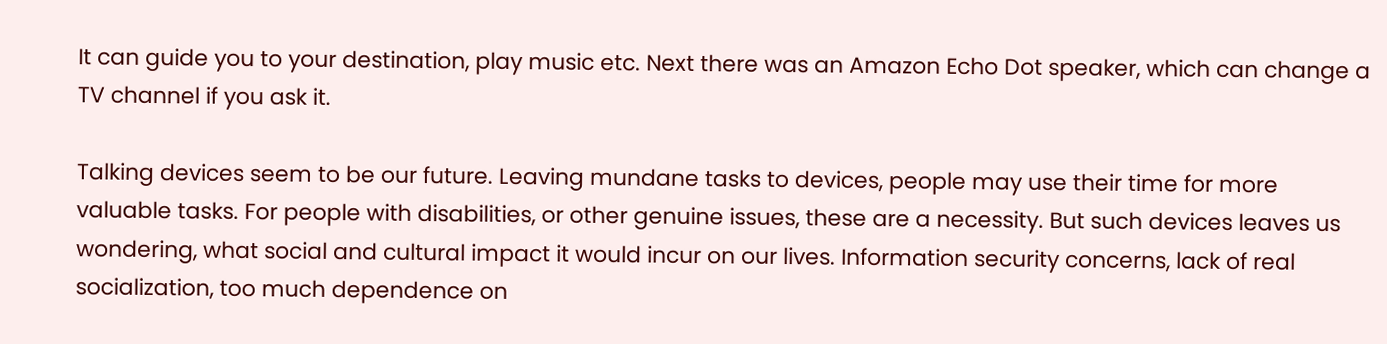It can guide you to your destination, play music etc. Next there was an Amazon Echo Dot speaker, which can change a TV channel if you ask it.

Talking devices seem to be our future. Leaving mundane tasks to devices, people may use their time for more valuable tasks. For people with disabilities, or other genuine issues, these are a necessity. But such devices leaves us wondering, what social and cultural impact it would incur on our lives. Information security concerns, lack of real socialization, too much dependence on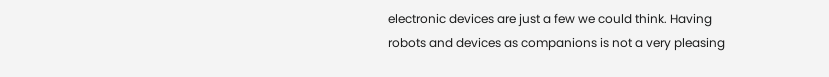electronic devices are just a few we could think. Having robots and devices as companions is not a very pleasing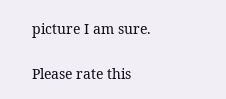picture I am sure.

Please rate this